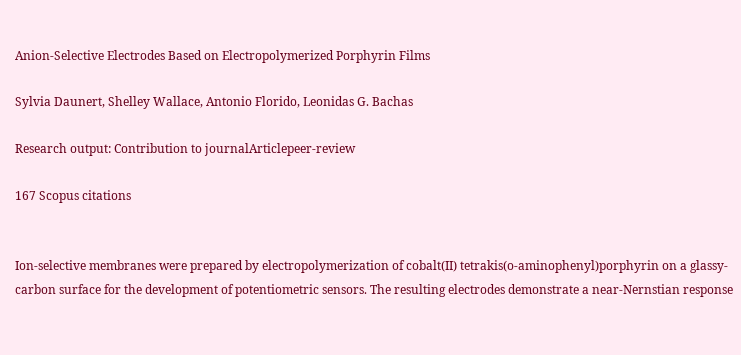Anion-Selective Electrodes Based on Electropolymerized Porphyrin Films

Sylvia Daunert, Shelley Wallace, Antonio Florido, Leonidas G. Bachas

Research output: Contribution to journalArticlepeer-review

167 Scopus citations


Ion-selective membranes were prepared by electropolymerization of cobalt(II) tetrakis(o-aminophenyl)porphyrin on a glassy-carbon surface for the development of potentiometric sensors. The resulting electrodes demonstrate a near-Nernstian response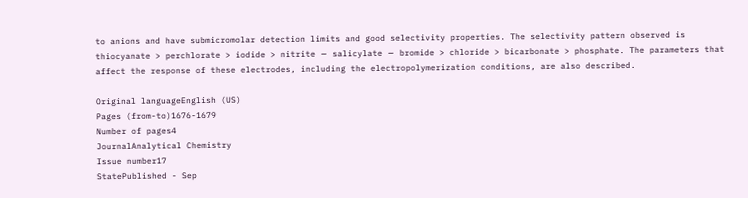to anions and have submicromolar detection limits and good selectivity properties. The selectivity pattern observed is thiocyanate > perchlorate > iodide > nitrite ∼ salicylate ∼ bromide > chloride > bicarbonate > phosphate. The parameters that affect the response of these electrodes, including the electropolymerization conditions, are also described.

Original languageEnglish (US)
Pages (from-to)1676-1679
Number of pages4
JournalAnalytical Chemistry
Issue number17
StatePublished - Sep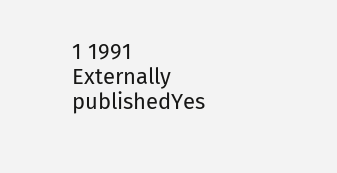1 1991
Externally publishedYes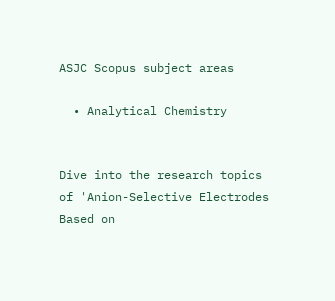ASJC Scopus subject areas

  • Analytical Chemistry


Dive into the research topics of 'Anion-Selective Electrodes Based on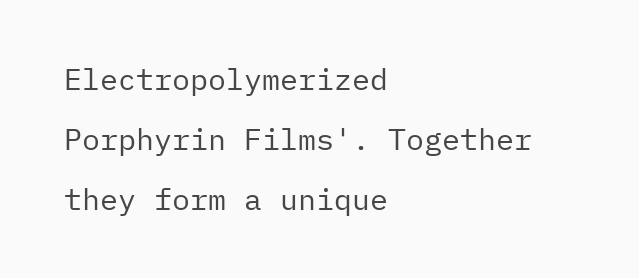Electropolymerized Porphyrin Films'. Together they form a unique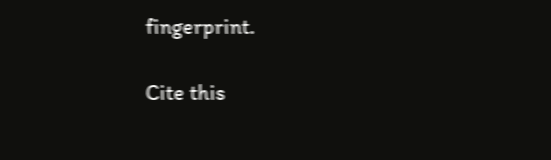fingerprint.

Cite this